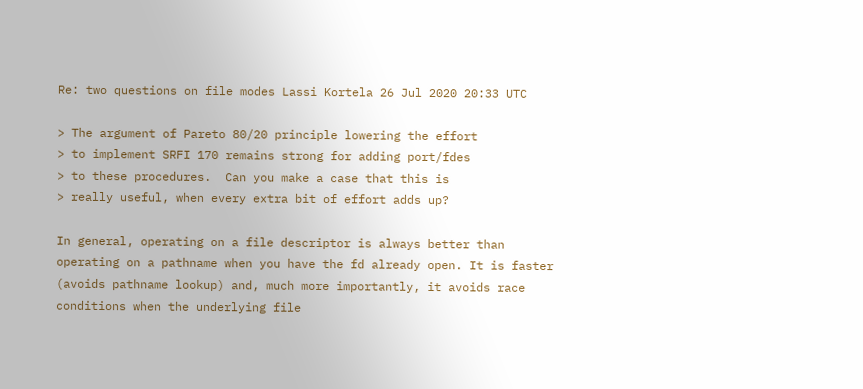Re: two questions on file modes Lassi Kortela 26 Jul 2020 20:33 UTC

> The argument of Pareto 80/20 principle lowering the effort
> to implement SRFI 170 remains strong for adding port/fdes
> to these procedures.  Can you make a case that this is
> really useful, when every extra bit of effort adds up?

In general, operating on a file descriptor is always better than
operating on a pathname when you have the fd already open. It is faster
(avoids pathname lookup) and, much more importantly, it avoids race
conditions when the underlying file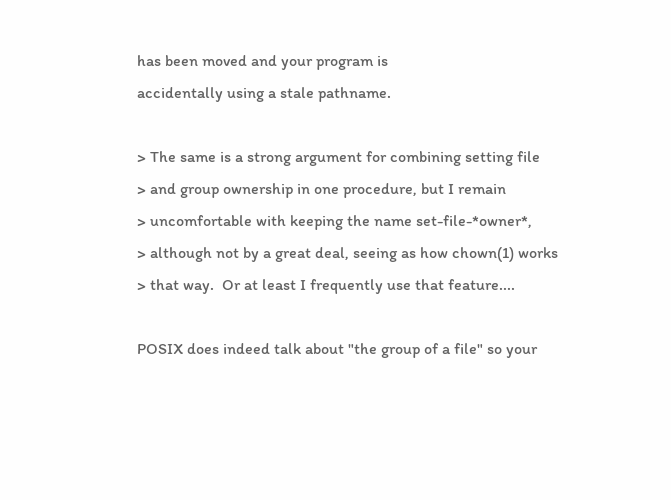has been moved and your program is
accidentally using a stale pathname.

> The same is a strong argument for combining setting file
> and group ownership in one procedure, but I remain
> uncomfortable with keeping the name set-file-*owner*,
> although not by a great deal, seeing as how chown(1) works
> that way.  Or at least I frequently use that feature....

POSIX does indeed talk about "the group of a file" so your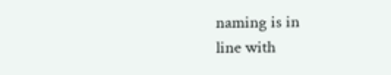naming is in
line with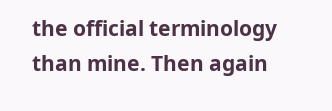the official terminology than mine. Then again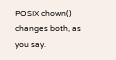POSIX chown()
changes both, as you say.